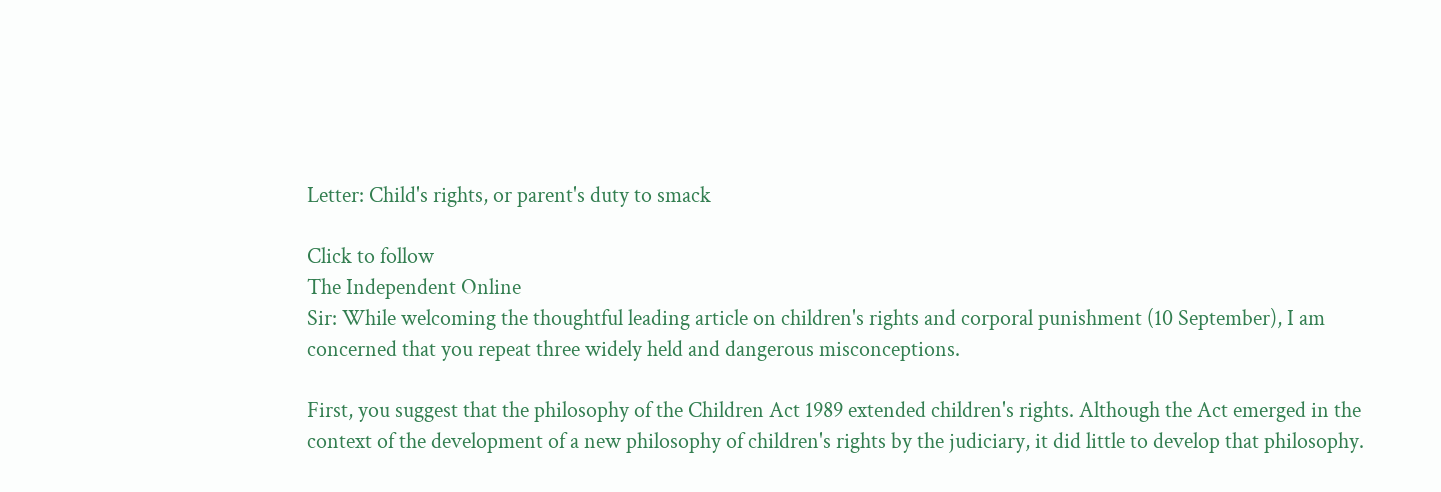Letter: Child's rights, or parent's duty to smack

Click to follow
The Independent Online
Sir: While welcoming the thoughtful leading article on children's rights and corporal punishment (10 September), I am concerned that you repeat three widely held and dangerous misconceptions.

First, you suggest that the philosophy of the Children Act 1989 extended children's rights. Although the Act emerged in the context of the development of a new philosophy of children's rights by the judiciary, it did little to develop that philosophy.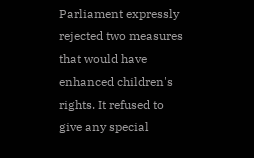Parliament expressly rejected two measures that would have enhanced children's rights. It refused to give any special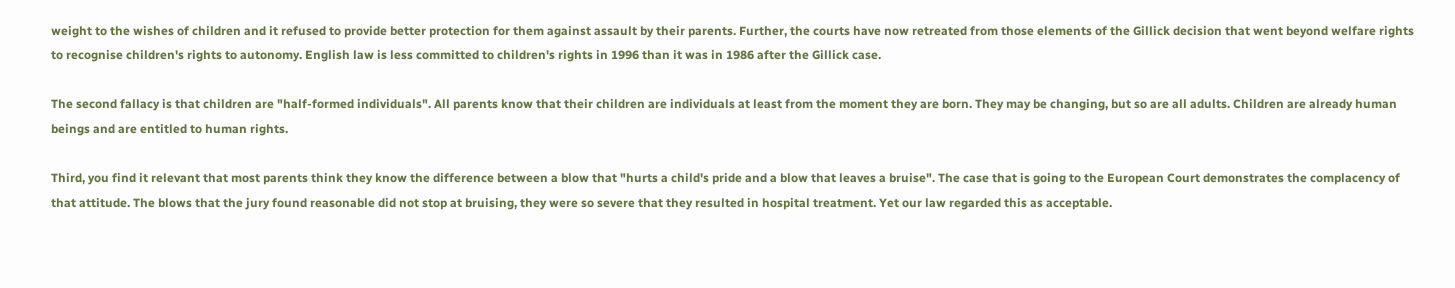weight to the wishes of children and it refused to provide better protection for them against assault by their parents. Further, the courts have now retreated from those elements of the Gillick decision that went beyond welfare rights to recognise children's rights to autonomy. English law is less committed to children's rights in 1996 than it was in 1986 after the Gillick case.

The second fallacy is that children are "half-formed individuals". All parents know that their children are individuals at least from the moment they are born. They may be changing, but so are all adults. Children are already human beings and are entitled to human rights.

Third, you find it relevant that most parents think they know the difference between a blow that "hurts a child's pride and a blow that leaves a bruise". The case that is going to the European Court demonstrates the complacency of that attitude. The blows that the jury found reasonable did not stop at bruising, they were so severe that they resulted in hospital treatment. Yet our law regarded this as acceptable.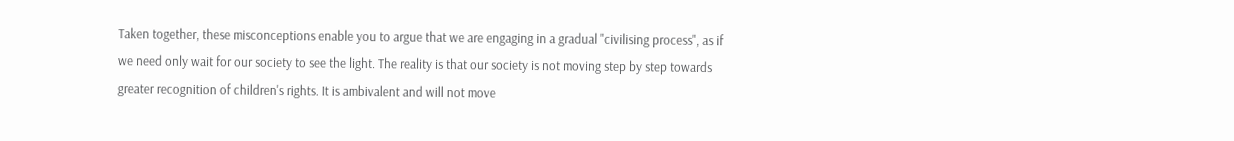Taken together, these misconceptions enable you to argue that we are engaging in a gradual "civilising process", as if we need only wait for our society to see the light. The reality is that our society is not moving step by step towards greater recognition of children's rights. It is ambivalent and will not move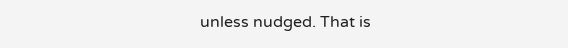unless nudged. That is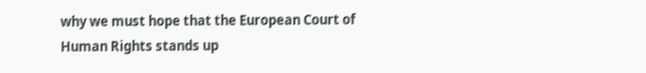why we must hope that the European Court of Human Rights stands up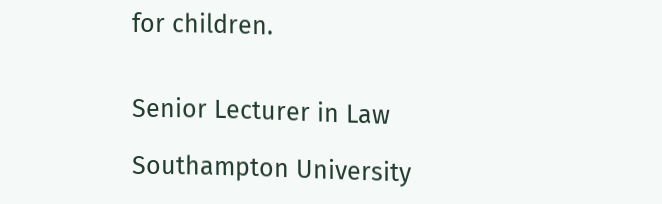for children.


Senior Lecturer in Law

Southampton University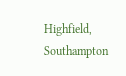Highfield, Southampton